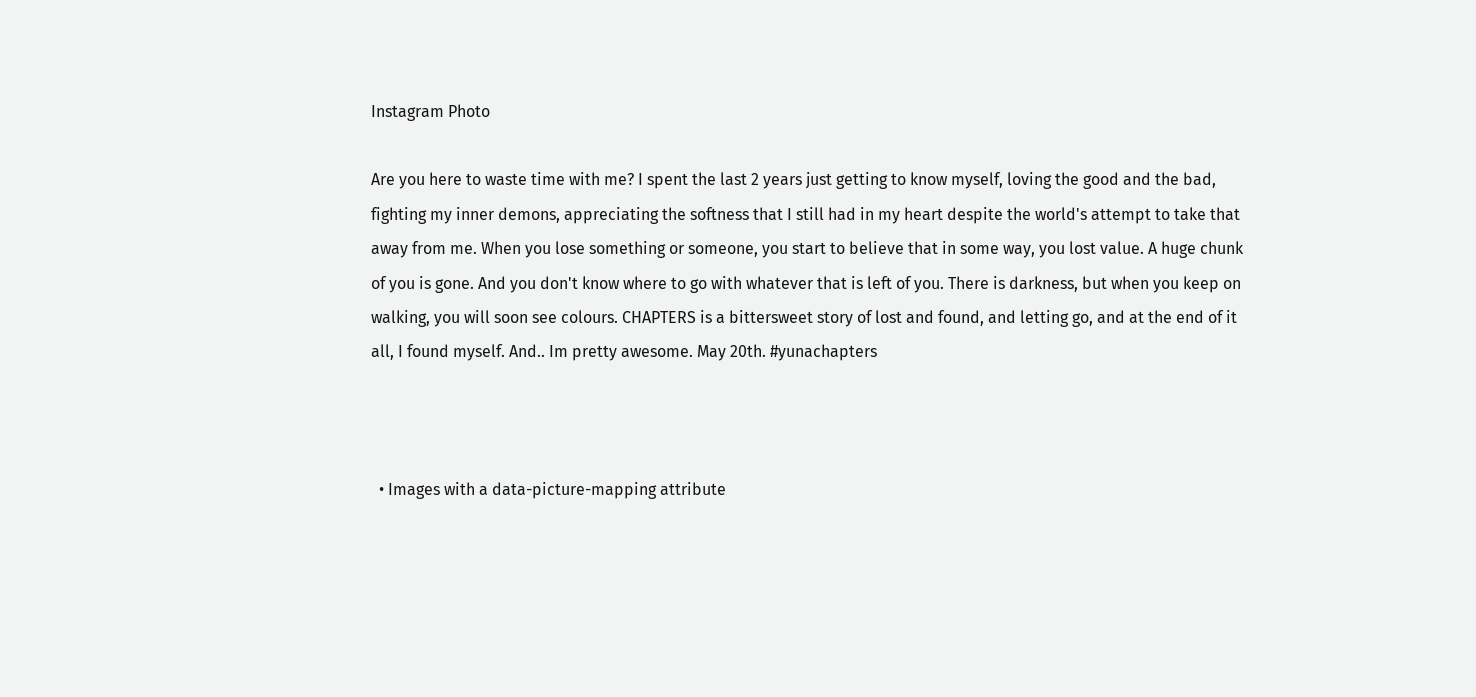Instagram Photo

Are you here to waste time with me? I spent the last 2 years just getting to know myself, loving the good and the bad, fighting my inner demons, appreciating the softness that I still had in my heart despite the world's attempt to take that away from me. When you lose something or someone, you start to believe that in some way, you lost value. A huge chunk of you is gone. And you don't know where to go with whatever that is left of you. There is darkness, but when you keep on walking, you will soon see colours. CHAPTERS is a bittersweet story of lost and found, and letting go, and at the end of it all, I found myself. And.. Im pretty awesome. May 20th. #yunachapters



  • Images with a data-picture-mapping attribute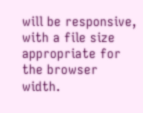will be responsive, with a file size appropriate for the browser width.